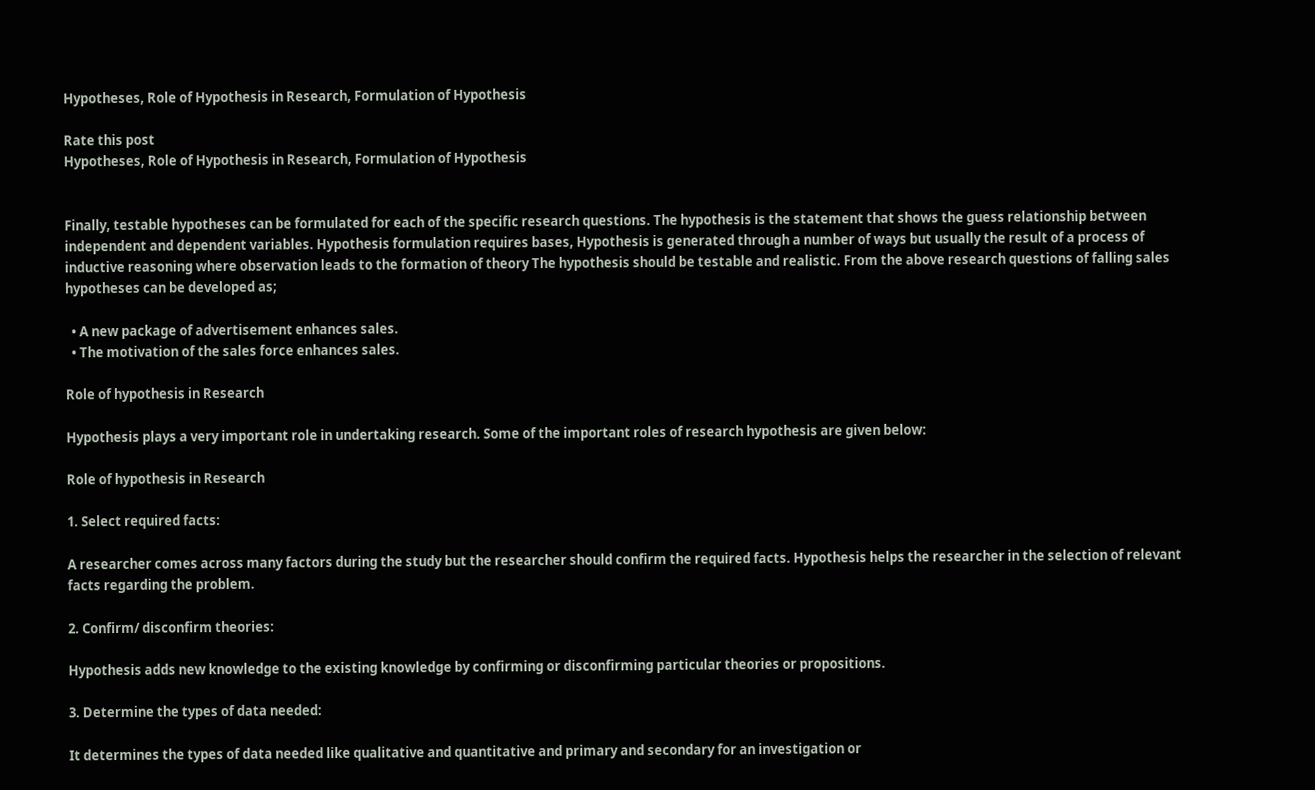Hypotheses, Role of Hypothesis in Research, Formulation of Hypothesis

Rate this post
Hypotheses, Role of Hypothesis in Research, Formulation of Hypothesis


Finally, testable hypotheses can be formulated for each of the specific research questions. The hypothesis is the statement that shows the guess relationship between independent and dependent variables. Hypothesis formulation requires bases, Hypothesis is generated through a number of ways but usually the result of a process of inductive reasoning where observation leads to the formation of theory The hypothesis should be testable and realistic. From the above research questions of falling sales hypotheses can be developed as;

  • A new package of advertisement enhances sales.
  • The motivation of the sales force enhances sales.

Role of hypothesis in Research

Hypothesis plays a very important role in undertaking research. Some of the important roles of research hypothesis are given below:

Role of hypothesis in Research

1. Select required facts:

A researcher comes across many factors during the study but the researcher should confirm the required facts. Hypothesis helps the researcher in the selection of relevant facts regarding the problem.

2. Confirm/ disconfirm theories:

Hypothesis adds new knowledge to the existing knowledge by confirming or disconfirming particular theories or propositions.

3. Determine the types of data needed:

It determines the types of data needed like qualitative and quantitative and primary and secondary for an investigation or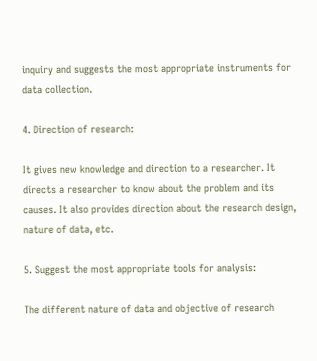inquiry and suggests the most appropriate instruments for data collection.

4. Direction of research:

It gives new knowledge and direction to a researcher. It directs a researcher to know about the problem and its causes. It also provides direction about the research design, nature of data, etc.

5. Suggest the most appropriate tools for analysis:

The different nature of data and objective of research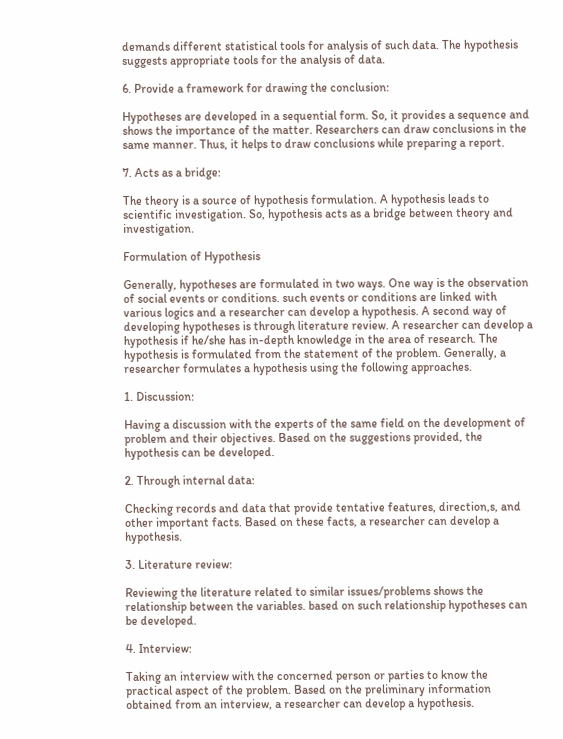demands different statistical tools for analysis of such data. The hypothesis suggests appropriate tools for the analysis of data.

6. Provide a framework for drawing the conclusion:

Hypotheses are developed in a sequential form. So, it provides a sequence and shows the importance of the matter. Researchers can draw conclusions in the same manner. Thus, it helps to draw conclusions while preparing a report.

7. Acts as a bridge:

The theory is a source of hypothesis formulation. A hypothesis leads to scientific investigation. So, hypothesis acts as a bridge between theory and investigation.

Formulation of Hypothesis

Generally, hypotheses are formulated in two ways. One way is the observation of social events or conditions. such events or conditions are linked with various logics and a researcher can develop a hypothesis. A second way of developing hypotheses is through literature review. A researcher can develop a hypothesis if he/she has in-depth knowledge in the area of research. The hypothesis is formulated from the statement of the problem. Generally, a researcher formulates a hypothesis using the following approaches.

1. Discussion:

Having a discussion with the experts of the same field on the development of problem and their objectives. Based on the suggestions provided, the hypothesis can be developed.

2. Through internal data:

Checking records and data that provide tentative features, direction,s, and other important facts. Based on these facts, a researcher can develop a hypothesis.

3. Literature review:

Reviewing the literature related to similar issues/problems shows the relationship between the variables. based on such relationship hypotheses can be developed.

4. Interview:

Taking an interview with the concerned person or parties to know the practical aspect of the problem. Based on the preliminary information obtained from an interview, a researcher can develop a hypothesis.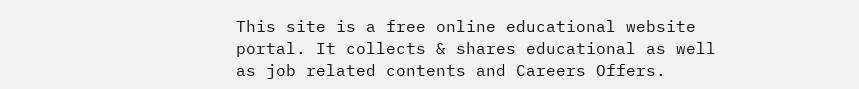This site is a free online educational website portal. It collects & shares educational as well as job related contents and Careers Offers.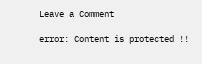Leave a Comment

error: Content is protected !!